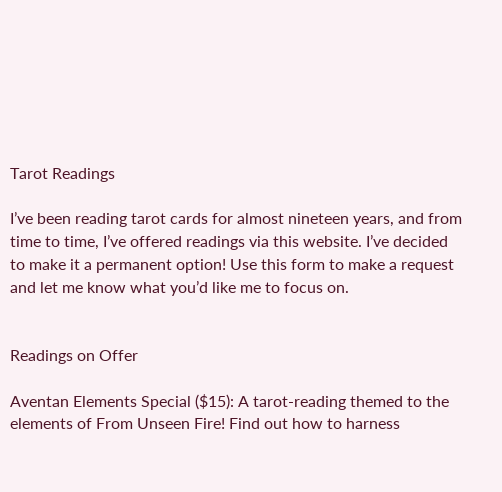Tarot Readings

I’ve been reading tarot cards for almost nineteen years, and from time to time, I’ve offered readings via this website. I’ve decided to make it a permanent option! Use this form to make a request and let me know what you’d like me to focus on.


Readings on Offer

Aventan Elements Special ($15): A tarot-reading themed to the elements of From Unseen Fire! Find out how to harness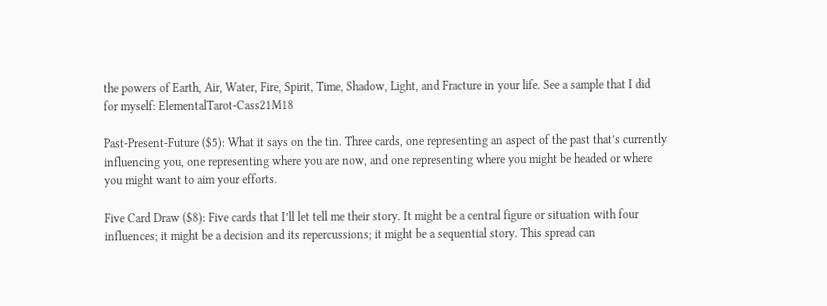the powers of Earth, Air, Water, Fire, Spirit, Time, Shadow, Light, and Fracture in your life. See a sample that I did for myself: ElementalTarot-Cass21M18

Past-Present-Future ($5): What it says on the tin. Three cards, one representing an aspect of the past that’s currently influencing you, one representing where you are now, and one representing where you might be headed or where you might want to aim your efforts.

Five Card Draw ($8): Five cards that I’ll let tell me their story. It might be a central figure or situation with four influences; it might be a decision and its repercussions; it might be a sequential story. This spread can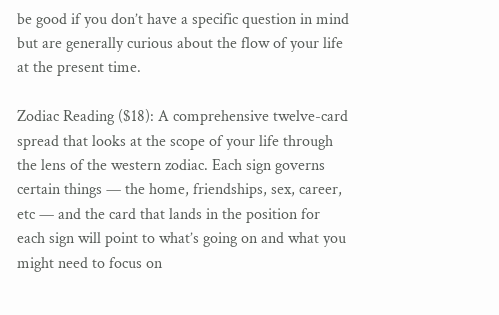be good if you don’t have a specific question in mind but are generally curious about the flow of your life at the present time.

Zodiac Reading ($18): A comprehensive twelve-card spread that looks at the scope of your life through the lens of the western zodiac. Each sign governs certain things — the home, friendships, sex, career, etc — and the card that lands in the position for each sign will point to what’s going on and what you might need to focus on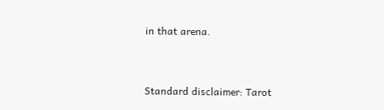in that arena.


Standard disclaimer: Tarot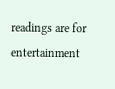readings are for entertainment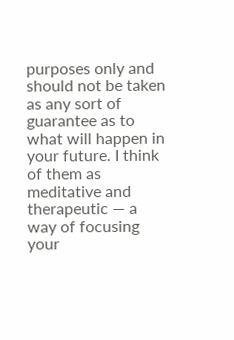purposes only and should not be taken as any sort of guarantee as to what will happen in your future. I think of them as meditative and therapeutic — a way of focusing your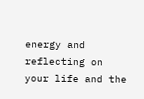energy and reflecting on your life and the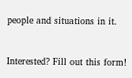people and situations in it.


Interested? Fill out this form!